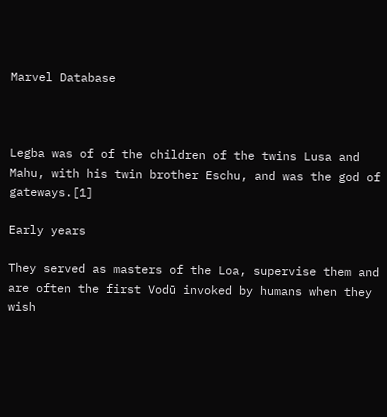Marvel Database



Legba was of of the children of the twins Lusa and Mahu, with his twin brother Eschu, and was the god of gateways.[1]

Early years

They served as masters of the Loa, supervise them and are often the first Vodū invoked by humans when they wish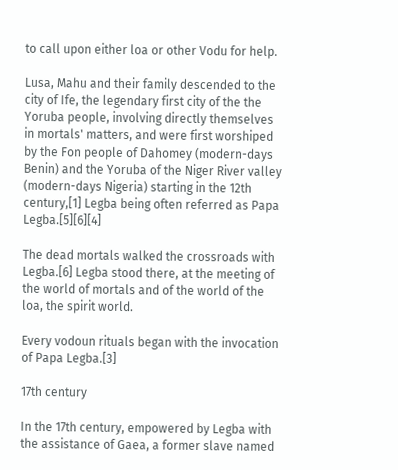to call upon either loa or other Vodu for help.

Lusa, Mahu and their family descended to the city of Ife, the legendary first city of the the Yoruba people, involving directly themselves in mortals' matters, and were first worshiped by the Fon people of Dahomey (modern-days Benin) and the Yoruba of the Niger River valley (modern-days Nigeria) starting in the 12th century,[1] Legba being often referred as Papa Legba.[5][6][4]

The dead mortals walked the crossroads with Legba.[6] Legba stood there, at the meeting of the world of mortals and of the world of the loa, the spirit world.

Every vodoun rituals began with the invocation of Papa Legba.[3]

17th century

In the 17th century, empowered by Legba with the assistance of Gaea, a former slave named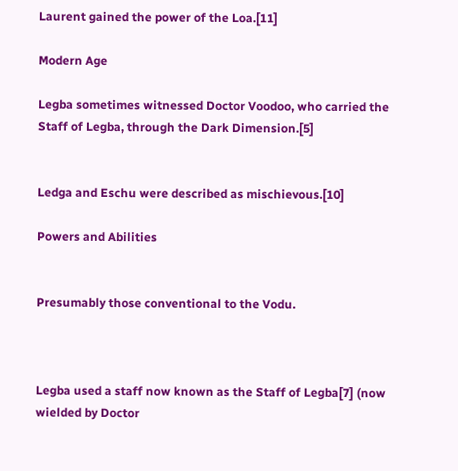Laurent gained the power of the Loa.[11]

Modern Age

Legba sometimes witnessed Doctor Voodoo, who carried the Staff of Legba, through the Dark Dimension.[5]


Ledga and Eschu were described as mischievous.[10]

Powers and Abilities


Presumably those conventional to the Vodu.



Legba used a staff now known as the Staff of Legba[7] (now wielded by Doctor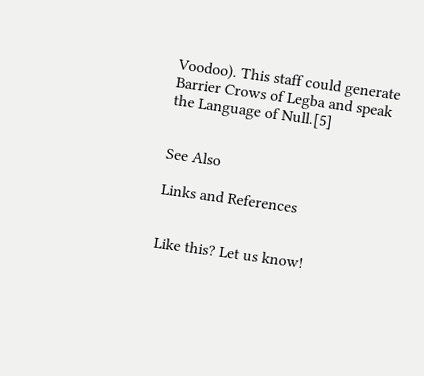Voodoo). This staff could generate Barrier Crows of Legba and speak the Language of Null.[5]


See Also

Links and References


Like this? Let us know!